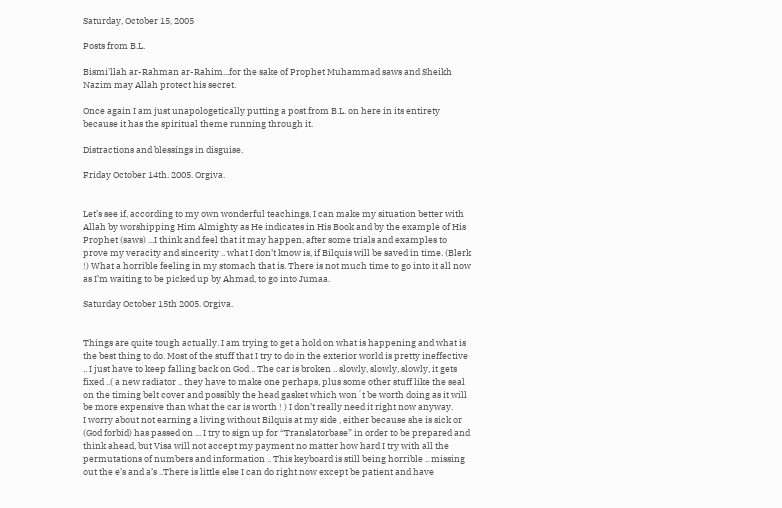Saturday, October 15, 2005

Posts from B.L.

Bismi'llah ar-Rahman ar-Rahim...for the sake of Prophet Muhammad saws and Sheikh Nazim may Allah protect his secret.

Once again I am just unapologetically putting a post from B.L. on here in its entirety because it has the spiritual theme running through it.

Distractions and blessings in disguise.

Friday October 14th. 2005. Orgiva.


Let’s see if, according to my own wonderful teachings, I can make my situation better with Allah by worshipping Him Almighty as He indicates in His Book and by the example of His Prophet (saws) ...I think and feel that it may happen, after some trials and examples to prove my veracity and sincerity .. what I don’t know is, if Bilquis will be saved in time. (Blerk !) What a horrible feeling in my stomach that is. There is not much time to go into it all now as I’m waiting to be picked up by Ahmad, to go into Jumaa.

Saturday October 15th 2005. Orgiva.


Things are quite tough actually. I am trying to get a hold on what is happening and what is the best thing to do. Most of the stuff that I try to do in the exterior world is pretty ineffective .. I just have to keep falling back on God .. The car is broken .. slowly, slowly, slowly, it gets fixed ..( a new radiator .. they have to make one perhaps, plus some other stuff like the seal on the timing belt cover and possibly the head gasket which won´t be worth doing as it will be more expensive than what the car is worth ! ) I don’t really need it right now anyway.
I worry about not earning a living without Bilquis at my side , either because she is sick or (God forbid) has passed on ... I try to sign up for “Translatorbase” in order to be prepared and think ahead, but Visa will not accept my payment no matter how hard I try with all the permutations of numbers and information .. This keyboard is still being horrible .. missing out the e’s and a’s ..There is little else I can do right now except be patient and have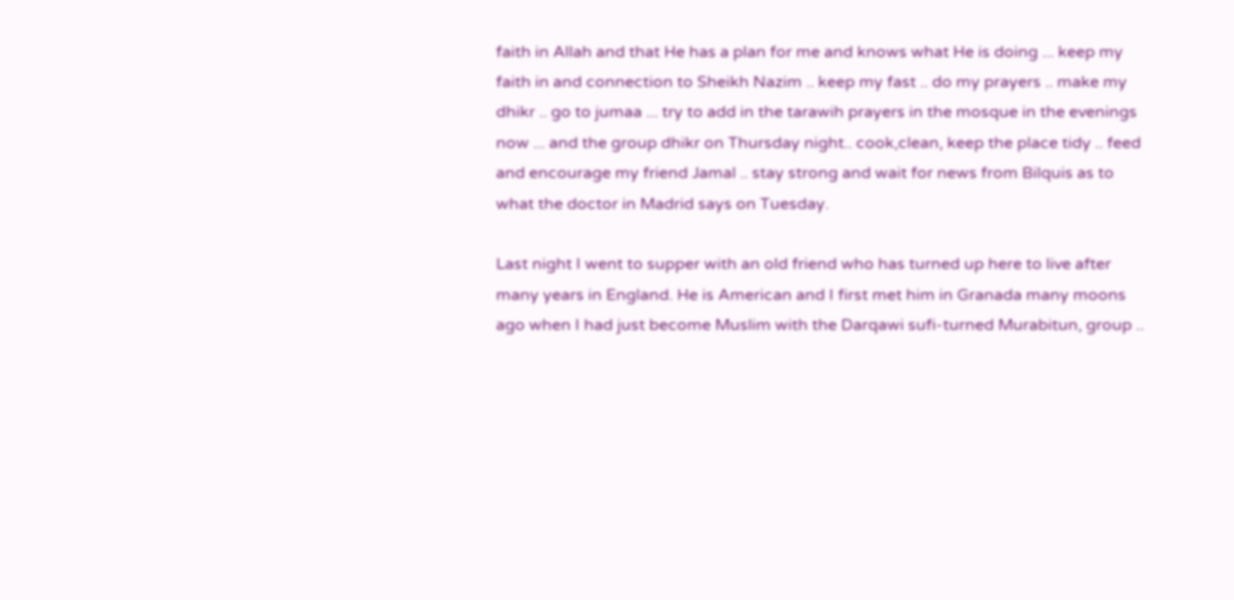faith in Allah and that He has a plan for me and knows what He is doing ... keep my faith in and connection to Sheikh Nazim .. keep my fast .. do my prayers .. make my dhikr .. go to jumaa ... try to add in the tarawih prayers in the mosque in the evenings now ... and the group dhikr on Thursday night.. cook,clean, keep the place tidy .. feed and encourage my friend Jamal .. stay strong and wait for news from Bilquis as to what the doctor in Madrid says on Tuesday.

Last night I went to supper with an old friend who has turned up here to live after many years in England. He is American and I first met him in Granada many moons ago when I had just become Muslim with the Darqawi sufi-turned Murabitun, group ..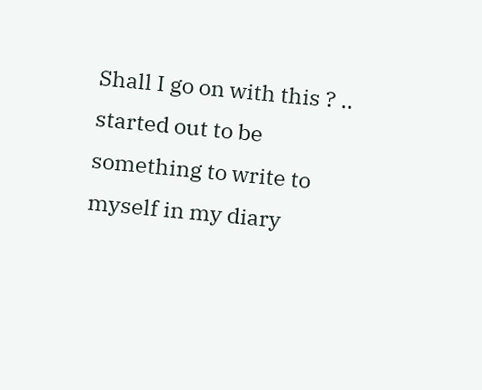Shall I go on with this ? .. started out to be something to write to myself in my diary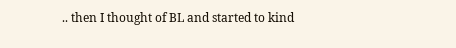.. then I thought of BL and started to kind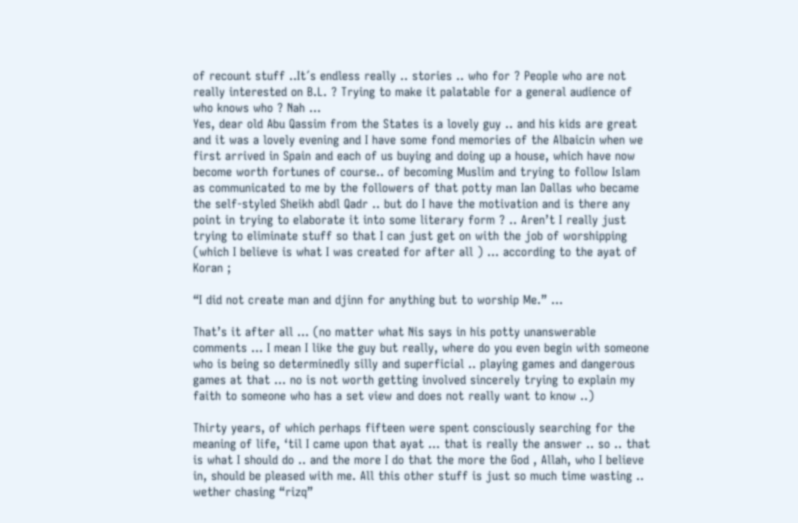of recount stuff ..It´s endless really .. stories .. who for ? People who are not really interested on B.L. ? Trying to make it palatable for a general audience of who knows who ? Nah ...
Yes, dear old Abu Qassim from the States is a lovely guy .. and his kids are great and it was a lovely evening and I have some fond memories of the Albaicin when we first arrived in Spain and each of us buying and doing up a house, which have now become worth fortunes of course.. of becoming Muslim and trying to follow Islam as communicated to me by the followers of that potty man Ian Dallas who became the self-styled Sheikh abdl Qadr .. but do I have the motivation and is there any point in trying to elaborate it into some literary form ? .. Aren’t I really just trying to eliminate stuff so that I can just get on with the job of worshipping (which I believe is what I was created for after all ) ... according to the ayat of Koran ;

“I did not create man and djinn for anything but to worship Me.” ...

That’s it after all ... (no matter what Nis says in his potty unanswerable comments ... I mean I like the guy but really, where do you even begin with someone who is being so determinedly silly and superficial .. playing games and dangerous games at that ... no is not worth getting involved sincerely trying to explain my faith to someone who has a set view and does not really want to know ..)

Thirty years, of which perhaps fifteen were spent consciously searching for the meaning of life, ‘til I came upon that ayat ... that is really the answer .. so .. that is what I should do .. and the more I do that the more the God , Allah, who I believe in, should be pleased with me. All this other stuff is just so much time wasting .. wether chasing “rizq”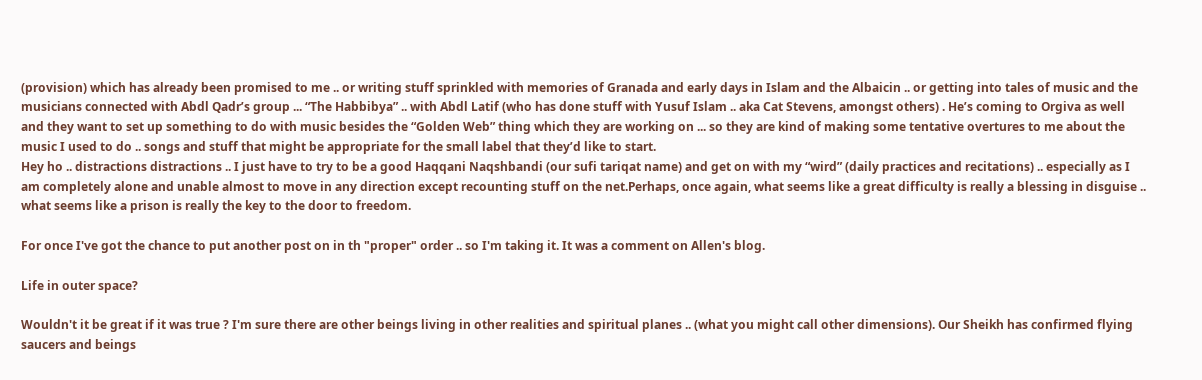(provision) which has already been promised to me .. or writing stuff sprinkled with memories of Granada and early days in Islam and the Albaicin .. or getting into tales of music and the musicians connected with Abdl Qadr’s group ... “The Habbibya” .. with Abdl Latif (who has done stuff with Yusuf Islam .. aka Cat Stevens, amongst others) . He’s coming to Orgiva as well and they want to set up something to do with music besides the “Golden Web” thing which they are working on ... so they are kind of making some tentative overtures to me about the music I used to do .. songs and stuff that might be appropriate for the small label that they’d like to start.
Hey ho .. distractions distractions .. I just have to try to be a good Haqqani Naqshbandi (our sufi tariqat name) and get on with my “wird” (daily practices and recitations) .. especially as I am completely alone and unable almost to move in any direction except recounting stuff on the net.Perhaps, once again, what seems like a great difficulty is really a blessing in disguise .. what seems like a prison is really the key to the door to freedom.

For once I've got the chance to put another post on in th "proper" order .. so I'm taking it. It was a comment on Allen's blog.

Life in outer space?

Wouldn't it be great if it was true ? I'm sure there are other beings living in other realities and spiritual planes .. (what you might call other dimensions). Our Sheikh has confirmed flying saucers and beings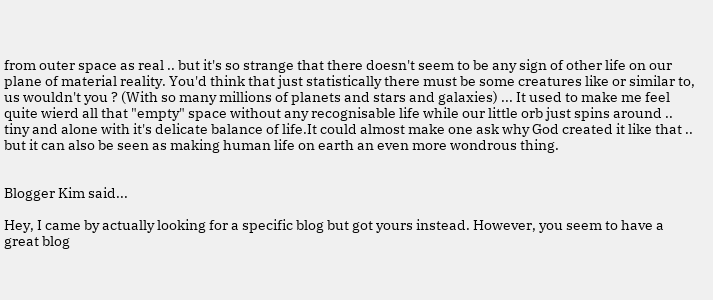from outer space as real .. but it's so strange that there doesn't seem to be any sign of other life on our plane of material reality. You'd think that just statistically there must be some creatures like or similar to, us wouldn't you ? (With so many millions of planets and stars and galaxies) ... It used to make me feel quite wierd all that "empty" space without any recognisable life while our little orb just spins around .. tiny and alone with it's delicate balance of life.It could almost make one ask why God created it like that .. but it can also be seen as making human life on earth an even more wondrous thing.


Blogger Kim said...

Hey, I came by actually looking for a specific blog but got yours instead. However, you seem to have a great blog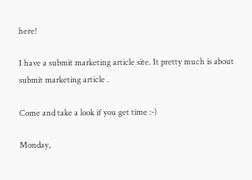here!

I have a submit marketing article site. It pretty much is about submit marketing article .

Come and take a look if you get time :-)

Monday,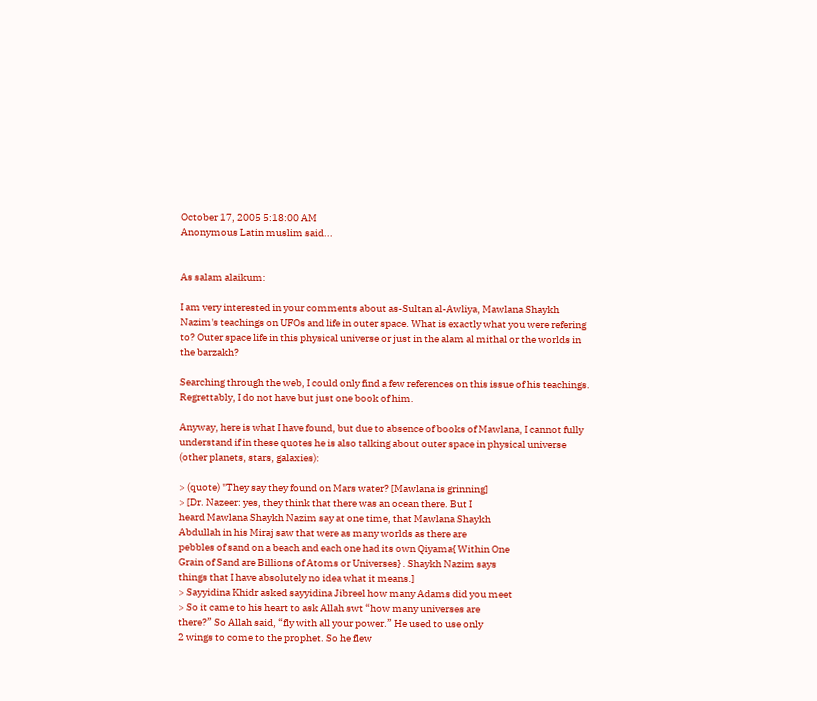October 17, 2005 5:18:00 AM
Anonymous Latin muslim said...


As salam alaikum:

I am very interested in your comments about as-Sultan al-Awliya, Mawlana Shaykh Nazim's teachings on UFOs and life in outer space. What is exactly what you were refering to? Outer space life in this physical universe or just in the alam al mithal or the worlds in the barzakh?

Searching through the web, I could only find a few references on this issue of his teachings. Regrettably, I do not have but just one book of him.

Anyway, here is what I have found, but due to absence of books of Mawlana, I cannot fully understand if in these quotes he is also talking about outer space in physical universe (other planets, stars, galaxies):

> (quote) "They say they found on Mars water? [Mawlana is grinning]
> [Dr. Nazeer: yes, they think that there was an ocean there. But I
heard Mawlana Shaykh Nazim say at one time, that Mawlana Shaykh
Abdullah in his Miraj saw that were as many worlds as there are
pebbles of sand on a beach and each one had its own Qiyama{ Within One
Grain of Sand are Billions of Atoms or Universes} . Shaykh Nazim says
things that I have absolutely no idea what it means.]
> Sayyidina Khidr asked sayyidina Jibreel how many Adams did you meet
> So it came to his heart to ask Allah swt “how many universes are
there?” So Allah said, “fly with all your power.” He used to use only
2 wings to come to the prophet. So he flew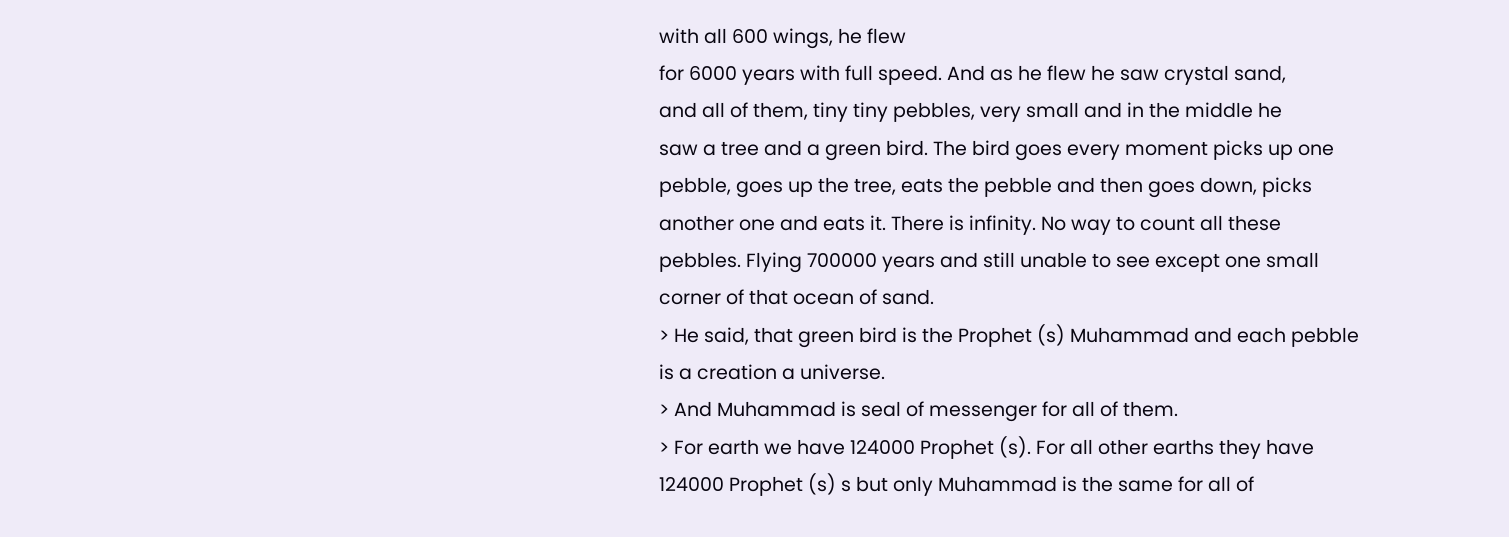with all 600 wings, he flew
for 6000 years with full speed. And as he flew he saw crystal sand,
and all of them, tiny tiny pebbles, very small and in the middle he
saw a tree and a green bird. The bird goes every moment picks up one
pebble, goes up the tree, eats the pebble and then goes down, picks
another one and eats it. There is infinity. No way to count all these
pebbles. Flying 700000 years and still unable to see except one small
corner of that ocean of sand.
> He said, that green bird is the Prophet (s) Muhammad and each pebble
is a creation a universe.
> And Muhammad is seal of messenger for all of them.
> For earth we have 124000 Prophet (s). For all other earths they have
124000 Prophet (s) s but only Muhammad is the same for all of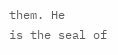them. He
is the seal of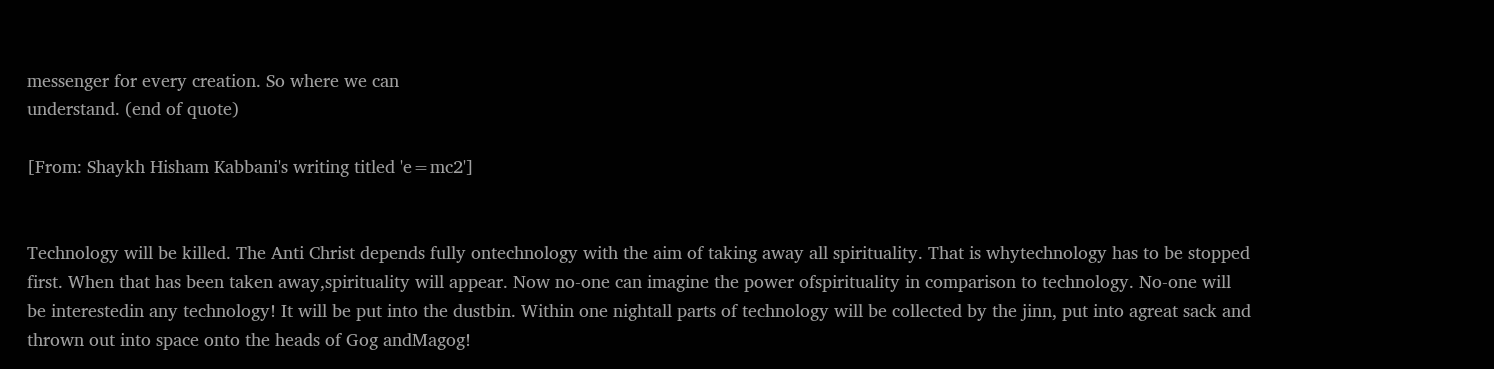messenger for every creation. So where we can
understand. (end of quote)

[From: Shaykh Hisham Kabbani's writing titled 'e=mc2']


Technology will be killed. The Anti Christ depends fully ontechnology with the aim of taking away all spirituality. That is whytechnology has to be stopped first. When that has been taken away,spirituality will appear. Now no-one can imagine the power ofspirituality in comparison to technology. No-one will be interestedin any technology! It will be put into the dustbin. Within one nightall parts of technology will be collected by the jinn, put into agreat sack and thrown out into space onto the heads of Gog andMagog!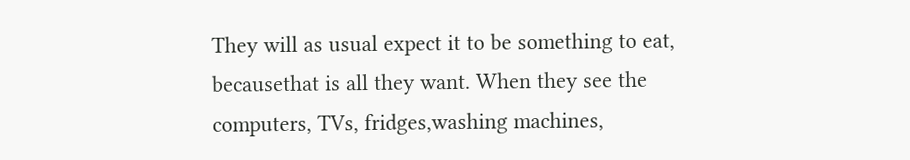They will as usual expect it to be something to eat, becausethat is all they want. When they see the computers, TVs, fridges,washing machines,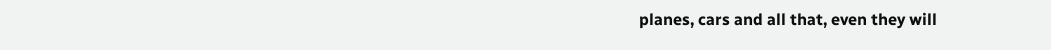planes, cars and all that, even they will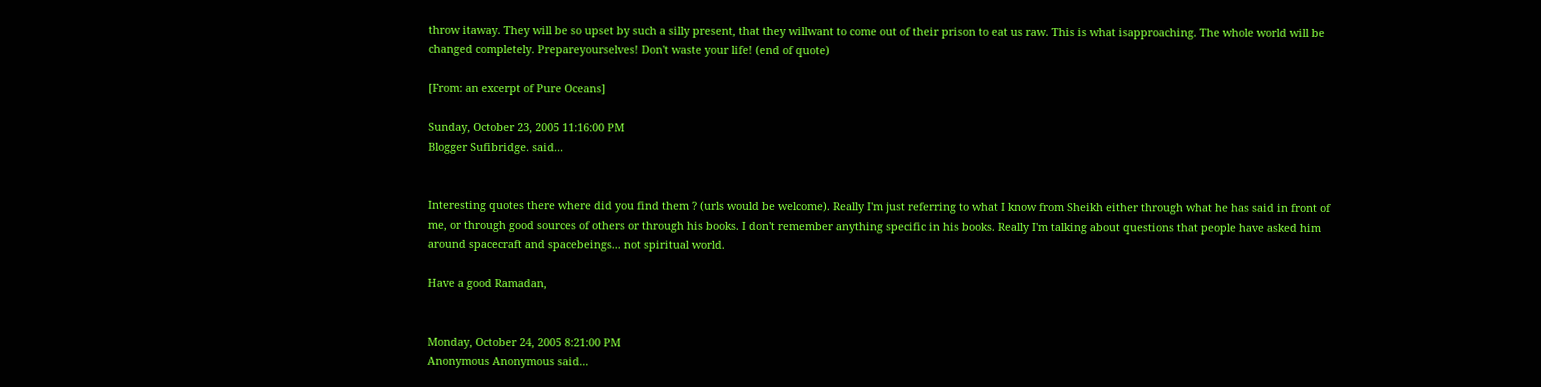throw itaway. They will be so upset by such a silly present, that they willwant to come out of their prison to eat us raw. This is what isapproaching. The whole world will be changed completely. Prepareyourselves! Don't waste your life! (end of quote)

[From: an excerpt of Pure Oceans]

Sunday, October 23, 2005 11:16:00 PM
Blogger Sufibridge. said...


Interesting quotes there where did you find them ? (urls would be welcome). Really I'm just referring to what I know from Sheikh either through what he has said in front of me, or through good sources of others or through his books. I don't remember anything specific in his books. Really I'm talking about questions that people have asked him around spacecraft and spacebeings... not spiritual world.

Have a good Ramadan,


Monday, October 24, 2005 8:21:00 PM
Anonymous Anonymous said...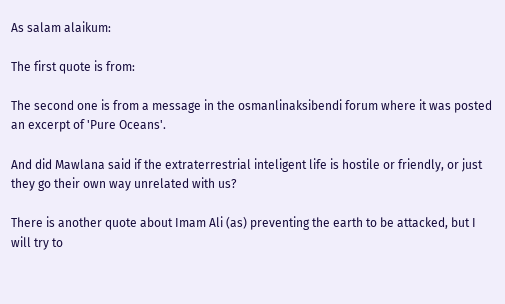As salam alaikum:

The first quote is from:

The second one is from a message in the osmanlinaksibendi forum where it was posted an excerpt of 'Pure Oceans'.

And did Mawlana said if the extraterrestrial inteligent life is hostile or friendly, or just they go their own way unrelated with us?

There is another quote about Imam Ali (as) preventing the earth to be attacked, but I will try to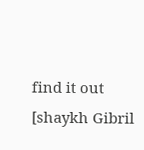find it out [shaykh Gibril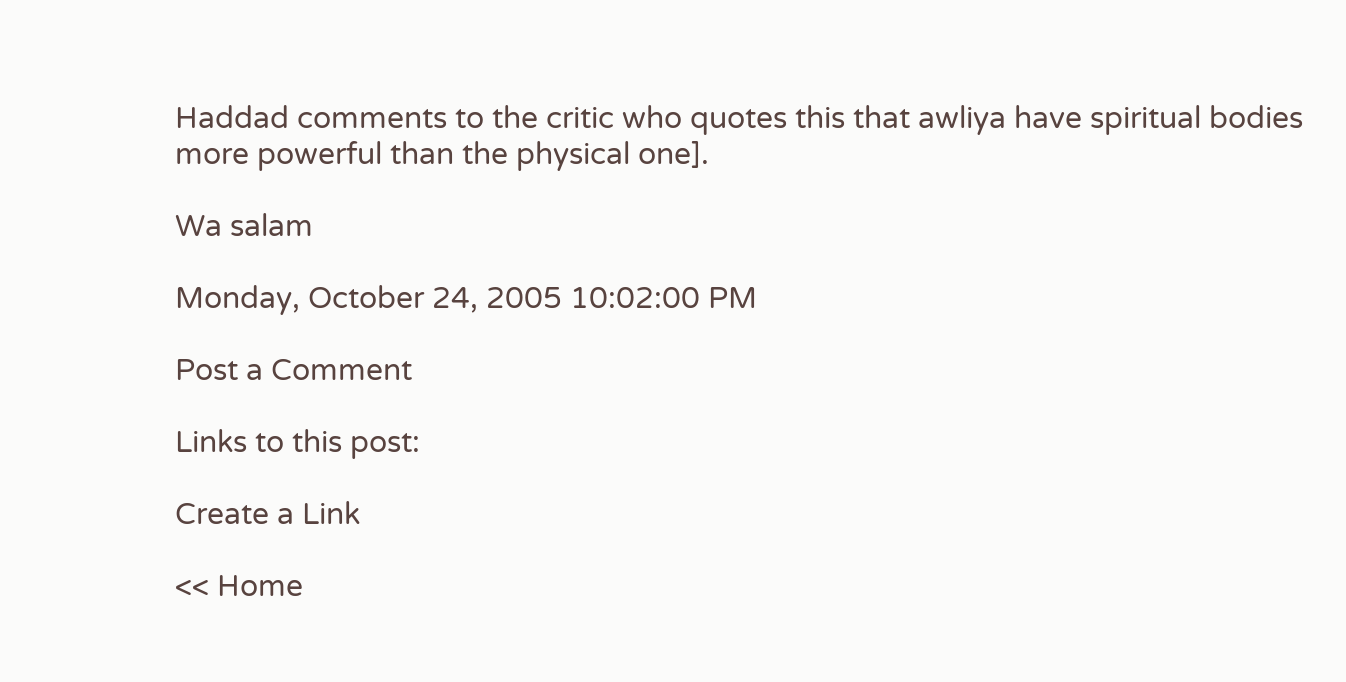Haddad comments to the critic who quotes this that awliya have spiritual bodies more powerful than the physical one].

Wa salam

Monday, October 24, 2005 10:02:00 PM

Post a Comment

Links to this post:

Create a Link

<< Home